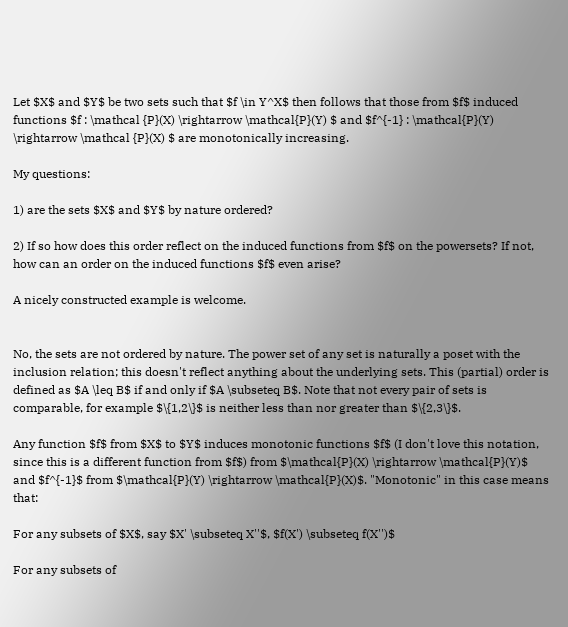Let $X$ and $Y$ be two sets such that $f \in Y^X$ then follows that those from $f$ induced functions $f : \mathcal {P}(X) \rightarrow \mathcal{P}(Y) $ and $f^{-1} : \mathcal{P}(Y) \rightarrow \mathcal {P}(X) $ are monotonically increasing.

My questions:

1) are the sets $X$ and $Y$ by nature ordered?

2) If so how does this order reflect on the induced functions from $f$ on the powersets? If not, how can an order on the induced functions $f$ even arise?

A nicely constructed example is welcome.


No, the sets are not ordered by nature. The power set of any set is naturally a poset with the inclusion relation; this doesn't reflect anything about the underlying sets. This (partial) order is defined as $A \leq B$ if and only if $A \subseteq B$. Note that not every pair of sets is comparable, for example $\{1,2\}$ is neither less than nor greater than $\{2,3\}$.

Any function $f$ from $X$ to $Y$ induces monotonic functions $f$ (I don't love this notation, since this is a different function from $f$) from $\mathcal{P}(X) \rightarrow \mathcal{P}(Y)$ and $f^{-1}$ from $\mathcal{P}(Y) \rightarrow \mathcal{P}(X)$. "Monotonic" in this case means that:

For any subsets of $X$, say $X' \subseteq X''$, $f(X') \subseteq f(X'')$

For any subsets of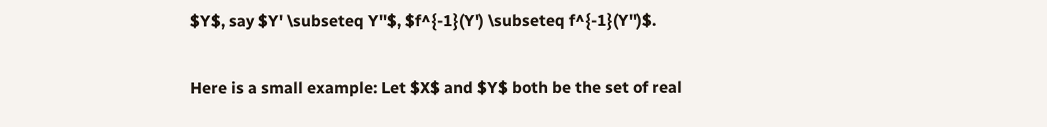$Y$, say $Y' \subseteq Y''$, $f^{-1}(Y') \subseteq f^{-1}(Y'')$.

Here is a small example: Let $X$ and $Y$ both be the set of real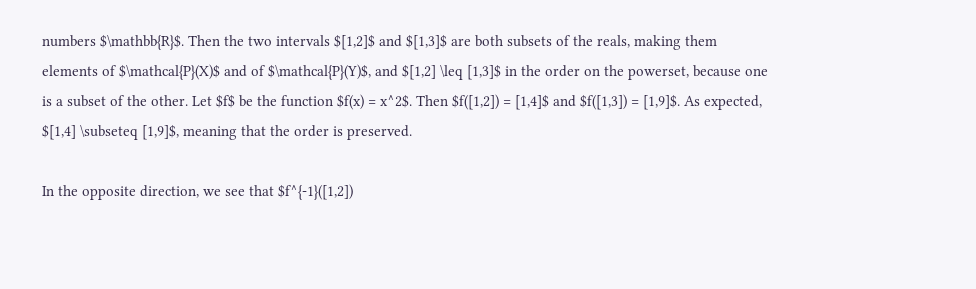numbers $\mathbb{R}$. Then the two intervals $[1,2]$ and $[1,3]$ are both subsets of the reals, making them elements of $\mathcal{P}(X)$ and of $\mathcal{P}(Y)$, and $[1,2] \leq [1,3]$ in the order on the powerset, because one is a subset of the other. Let $f$ be the function $f(x) = x^2$. Then $f([1,2]) = [1,4]$ and $f([1,3]) = [1,9]$. As expected, $[1,4] \subseteq [1,9]$, meaning that the order is preserved.

In the opposite direction, we see that $f^{-1}([1,2])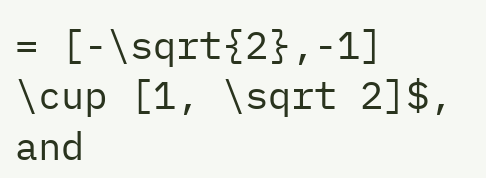= [-\sqrt{2},-1] \cup [1, \sqrt 2]$, and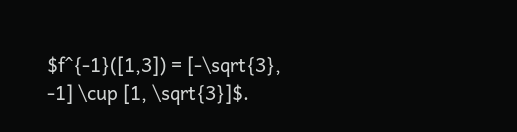$f^{-1}([1,3]) = [-\sqrt{3}, -1] \cup [1, \sqrt{3}]$.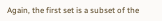Again, the first set is a subset of the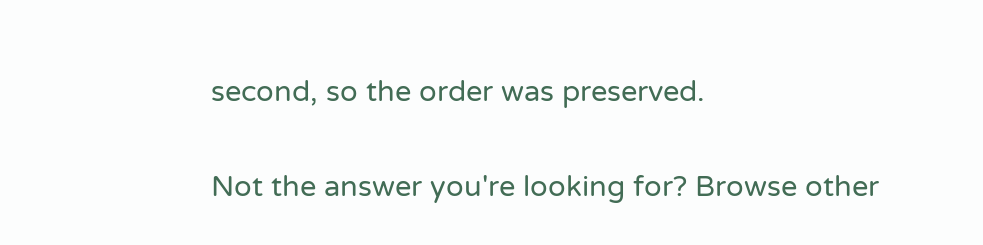second, so the order was preserved.


Not the answer you're looking for? Browse other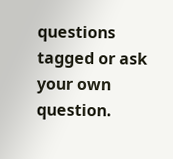questions tagged or ask your own question.